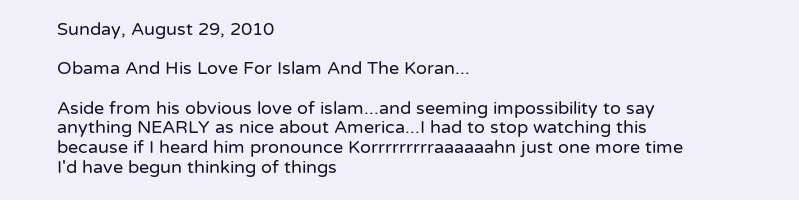Sunday, August 29, 2010

Obama And His Love For Islam And The Koran...

Aside from his obvious love of islam...and seeming impossibility to say anything NEARLY as nice about America...I had to stop watching this because if I heard him pronounce Korrrrrrrrraaaaaahn just one more time I'd have begun thinking of things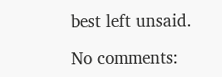best left unsaid.

No comments: